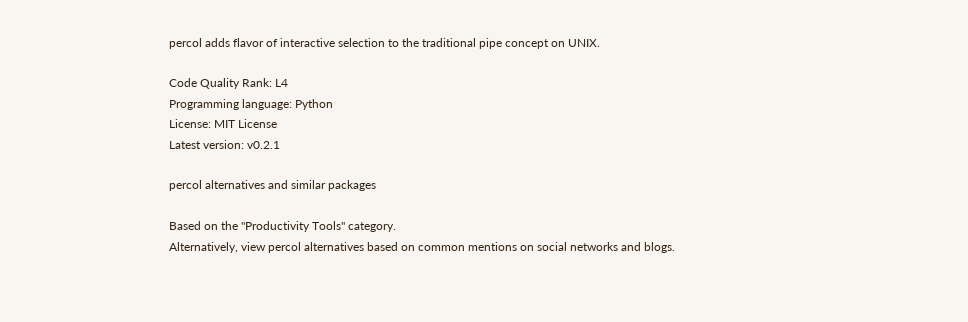percol adds flavor of interactive selection to the traditional pipe concept on UNIX.

Code Quality Rank: L4
Programming language: Python
License: MIT License
Latest version: v0.2.1

percol alternatives and similar packages

Based on the "Productivity Tools" category.
Alternatively, view percol alternatives based on common mentions on social networks and blogs.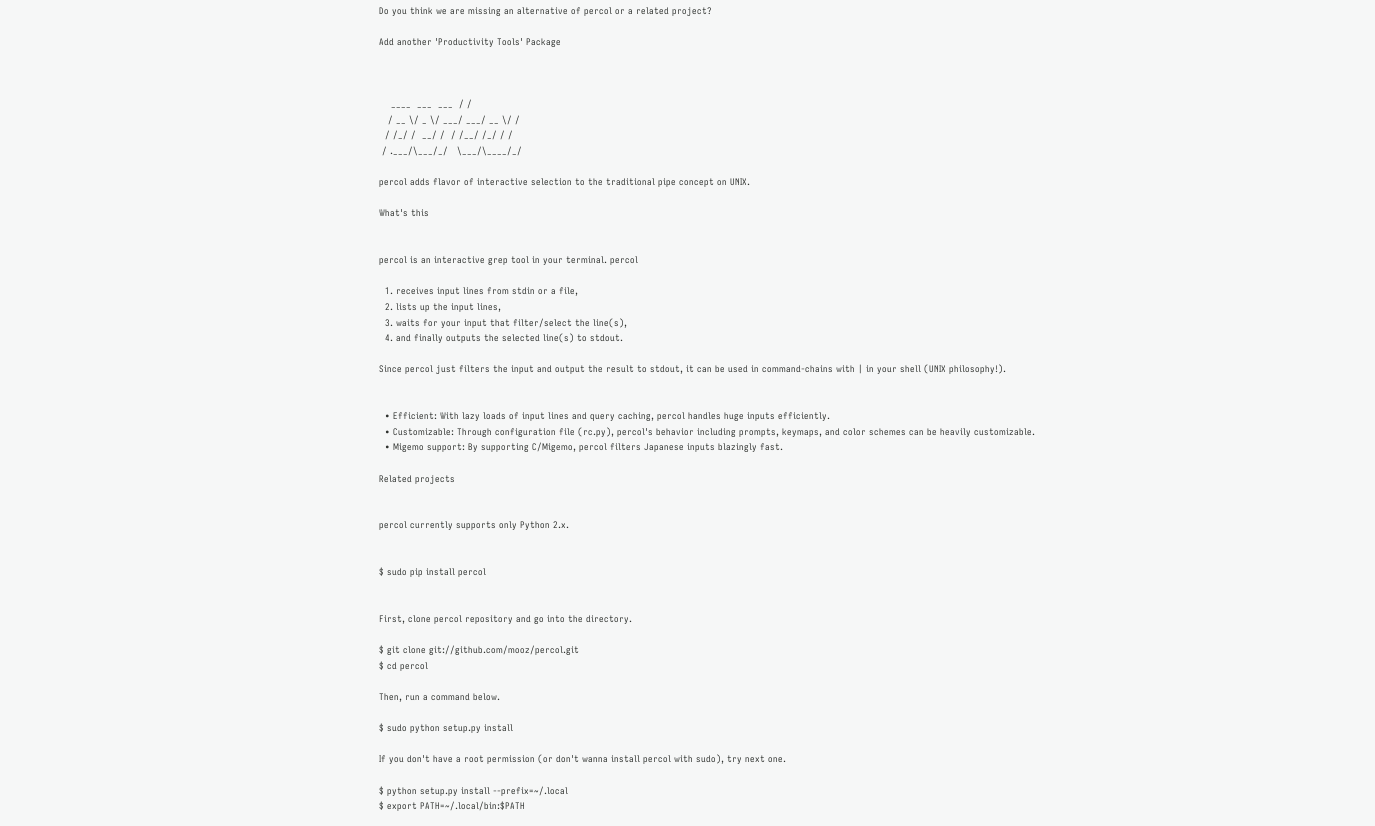Do you think we are missing an alternative of percol or a related project?

Add another 'Productivity Tools' Package



    ____  ___  ___  / /
   / __ \/ _ \/ ___/ ___/ __ \/ /
  / /_/ /  __/ /  / /__/ /_/ / /
 / .___/\___/_/   \___/\____/_/

percol adds flavor of interactive selection to the traditional pipe concept on UNIX.

What's this


percol is an interactive grep tool in your terminal. percol

  1. receives input lines from stdin or a file,
  2. lists up the input lines,
  3. waits for your input that filter/select the line(s),
  4. and finally outputs the selected line(s) to stdout.

Since percol just filters the input and output the result to stdout, it can be used in command-chains with | in your shell (UNIX philosophy!).


  • Efficient: With lazy loads of input lines and query caching, percol handles huge inputs efficiently.
  • Customizable: Through configuration file (rc.py), percol's behavior including prompts, keymaps, and color schemes can be heavily customizable.
  • Migemo support: By supporting C/Migemo, percol filters Japanese inputs blazingly fast.

Related projects


percol currently supports only Python 2.x.


$ sudo pip install percol


First, clone percol repository and go into the directory.

$ git clone git://github.com/mooz/percol.git
$ cd percol

Then, run a command below.

$ sudo python setup.py install

If you don't have a root permission (or don't wanna install percol with sudo), try next one.

$ python setup.py install --prefix=~/.local
$ export PATH=~/.local/bin:$PATH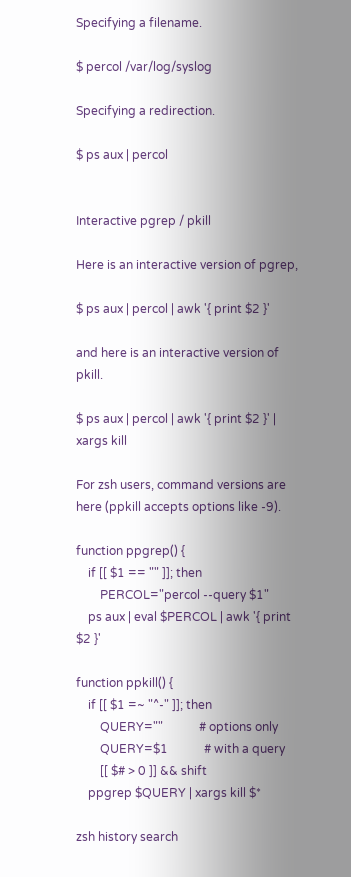Specifying a filename.

$ percol /var/log/syslog

Specifying a redirection.

$ ps aux | percol


Interactive pgrep / pkill

Here is an interactive version of pgrep,

$ ps aux | percol | awk '{ print $2 }'

and here is an interactive version of pkill.

$ ps aux | percol | awk '{ print $2 }' | xargs kill

For zsh users, command versions are here (ppkill accepts options like -9).

function ppgrep() {
    if [[ $1 == "" ]]; then
        PERCOL="percol --query $1"
    ps aux | eval $PERCOL | awk '{ print $2 }'

function ppkill() {
    if [[ $1 =~ "^-" ]]; then
        QUERY=""            # options only
        QUERY=$1            # with a query
        [[ $# > 0 ]] && shift
    ppgrep $QUERY | xargs kill $*

zsh history search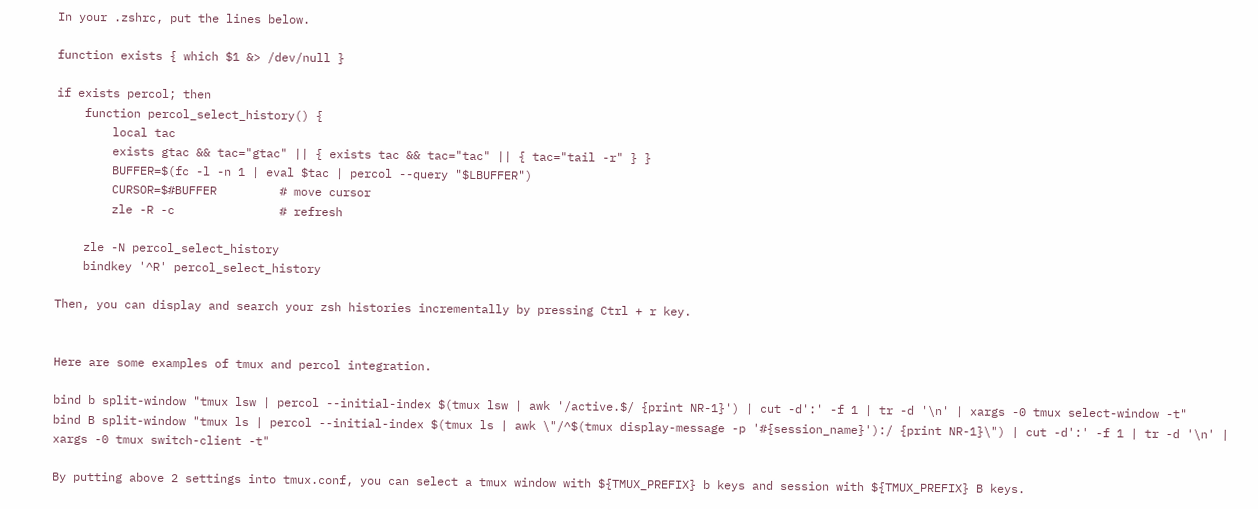In your .zshrc, put the lines below.

function exists { which $1 &> /dev/null }

if exists percol; then
    function percol_select_history() {
        local tac
        exists gtac && tac="gtac" || { exists tac && tac="tac" || { tac="tail -r" } }
        BUFFER=$(fc -l -n 1 | eval $tac | percol --query "$LBUFFER")
        CURSOR=$#BUFFER         # move cursor
        zle -R -c               # refresh

    zle -N percol_select_history
    bindkey '^R' percol_select_history

Then, you can display and search your zsh histories incrementally by pressing Ctrl + r key.


Here are some examples of tmux and percol integration.

bind b split-window "tmux lsw | percol --initial-index $(tmux lsw | awk '/active.$/ {print NR-1}') | cut -d':' -f 1 | tr -d '\n' | xargs -0 tmux select-window -t"
bind B split-window "tmux ls | percol --initial-index $(tmux ls | awk \"/^$(tmux display-message -p '#{session_name}'):/ {print NR-1}\") | cut -d':' -f 1 | tr -d '\n' | xargs -0 tmux switch-client -t"

By putting above 2 settings into tmux.conf, you can select a tmux window with ${TMUX_PREFIX} b keys and session with ${TMUX_PREFIX} B keys.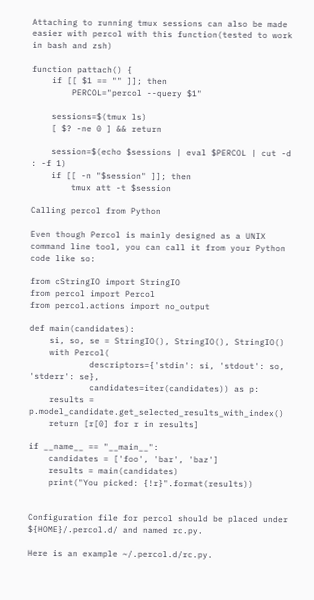Attaching to running tmux sessions can also be made easier with percol with this function(tested to work in bash and zsh)

function pattach() {
    if [[ $1 == "" ]]; then
        PERCOL="percol --query $1"

    sessions=$(tmux ls)
    [ $? -ne 0 ] && return

    session=$(echo $sessions | eval $PERCOL | cut -d : -f 1)
    if [[ -n "$session" ]]; then
        tmux att -t $session

Calling percol from Python

Even though Percol is mainly designed as a UNIX command line tool, you can call it from your Python code like so:

from cStringIO import StringIO
from percol import Percol
from percol.actions import no_output

def main(candidates):
    si, so, se = StringIO(), StringIO(), StringIO()
    with Percol(
            descriptors={'stdin': si, 'stdout': so, 'stderr': se},
            candidates=iter(candidates)) as p:
    results = p.model_candidate.get_selected_results_with_index()
    return [r[0] for r in results]

if __name__ == "__main__":
    candidates = ['foo', 'bar', 'baz']
    results = main(candidates)
    print("You picked: {!r}".format(results))


Configuration file for percol should be placed under ${HOME}/.percol.d/ and named rc.py.

Here is an example ~/.percol.d/rc.py.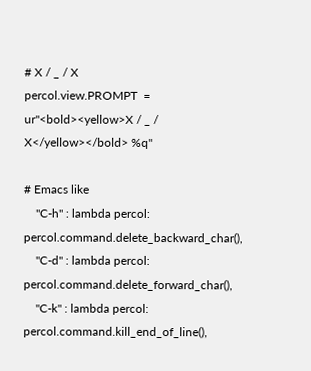# X / _ / X
percol.view.PROMPT  = ur"<bold><yellow>X / _ / X</yellow></bold> %q"

# Emacs like
    "C-h" : lambda percol: percol.command.delete_backward_char(),
    "C-d" : lambda percol: percol.command.delete_forward_char(),
    "C-k" : lambda percol: percol.command.kill_end_of_line(),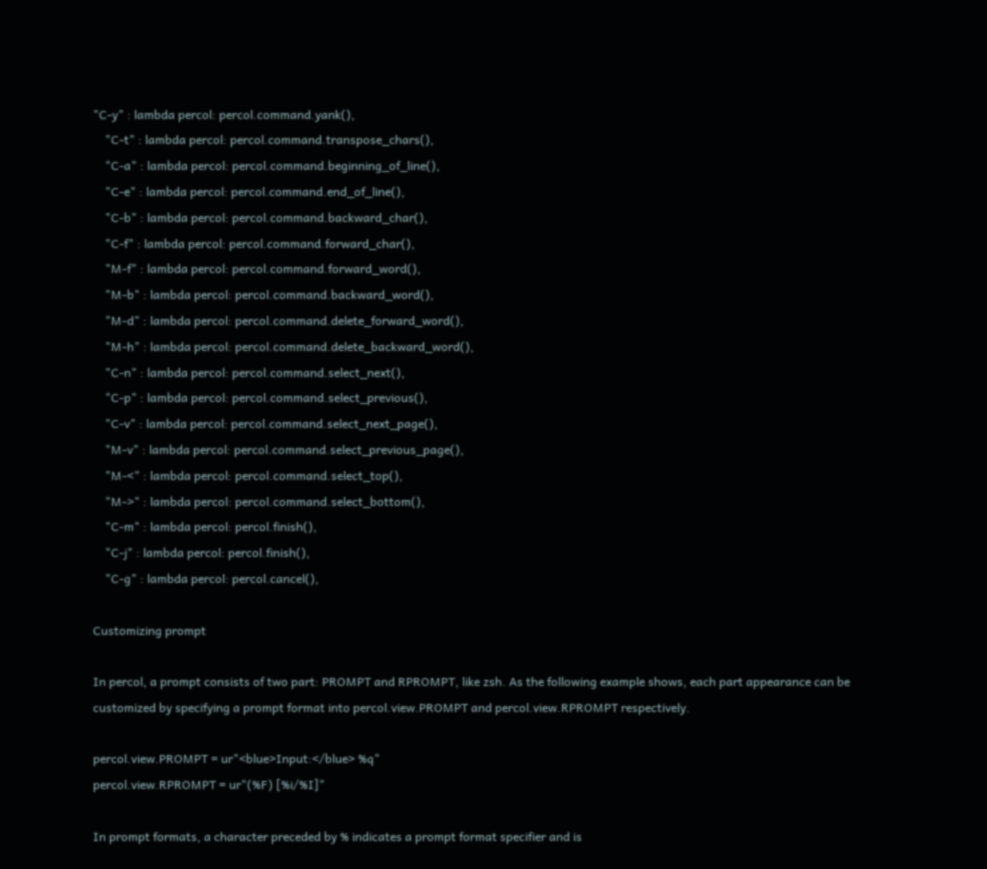"C-y" : lambda percol: percol.command.yank(),
    "C-t" : lambda percol: percol.command.transpose_chars(),
    "C-a" : lambda percol: percol.command.beginning_of_line(),
    "C-e" : lambda percol: percol.command.end_of_line(),
    "C-b" : lambda percol: percol.command.backward_char(),
    "C-f" : lambda percol: percol.command.forward_char(),
    "M-f" : lambda percol: percol.command.forward_word(),
    "M-b" : lambda percol: percol.command.backward_word(),
    "M-d" : lambda percol: percol.command.delete_forward_word(),
    "M-h" : lambda percol: percol.command.delete_backward_word(),
    "C-n" : lambda percol: percol.command.select_next(),
    "C-p" : lambda percol: percol.command.select_previous(),
    "C-v" : lambda percol: percol.command.select_next_page(),
    "M-v" : lambda percol: percol.command.select_previous_page(),
    "M-<" : lambda percol: percol.command.select_top(),
    "M->" : lambda percol: percol.command.select_bottom(),
    "C-m" : lambda percol: percol.finish(),
    "C-j" : lambda percol: percol.finish(),
    "C-g" : lambda percol: percol.cancel(),

Customizing prompt

In percol, a prompt consists of two part: PROMPT and RPROMPT, like zsh. As the following example shows, each part appearance can be customized by specifying a prompt format into percol.view.PROMPT and percol.view.RPROMPT respectively.

percol.view.PROMPT = ur"<blue>Input:</blue> %q"
percol.view.RPROMPT = ur"(%F) [%i/%I]"

In prompt formats, a character preceded by % indicates a prompt format specifier and is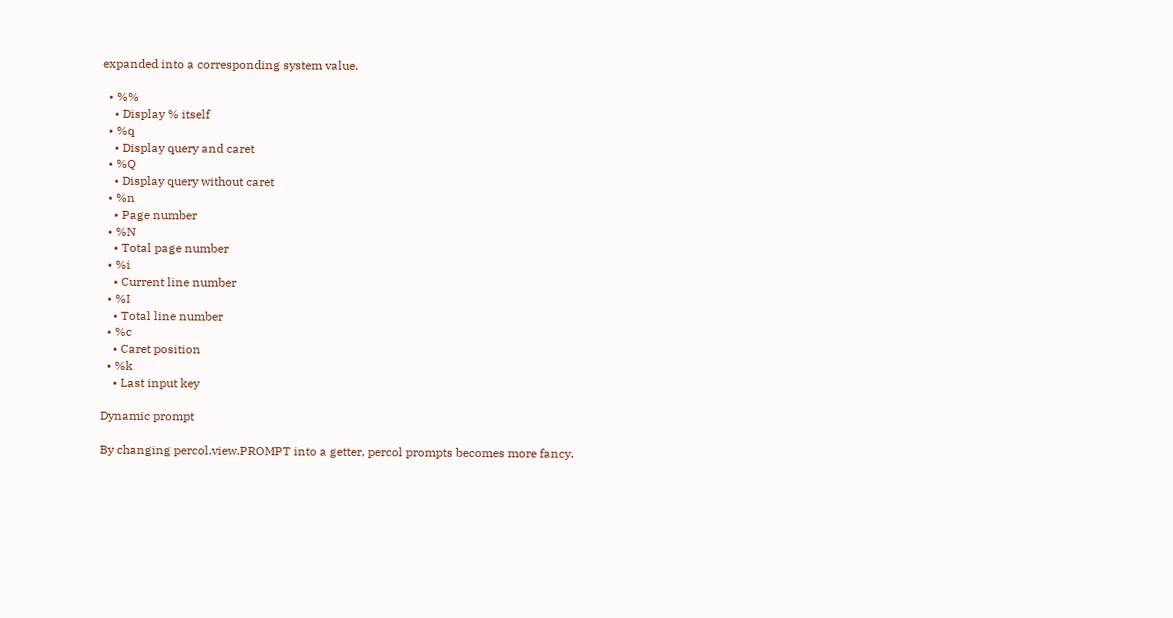expanded into a corresponding system value.

  • %%
    • Display % itself
  • %q
    • Display query and caret
  • %Q
    • Display query without caret
  • %n
    • Page number
  • %N
    • Total page number
  • %i
    • Current line number
  • %I
    • Total line number
  • %c
    • Caret position
  • %k
    • Last input key

Dynamic prompt

By changing percol.view.PROMPT into a getter, percol prompts becomes more fancy.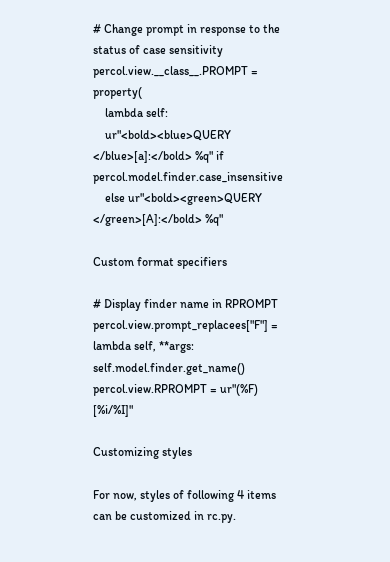# Change prompt in response to the status of case sensitivity
percol.view.__class__.PROMPT = property(
    lambda self:
    ur"<bold><blue>QUERY </blue>[a]:</bold> %q" if percol.model.finder.case_insensitive
    else ur"<bold><green>QUERY </green>[A]:</bold> %q"

Custom format specifiers

# Display finder name in RPROMPT
percol.view.prompt_replacees["F"] = lambda self, **args: self.model.finder.get_name()
percol.view.RPROMPT = ur"(%F) [%i/%I]"

Customizing styles

For now, styles of following 4 items can be customized in rc.py.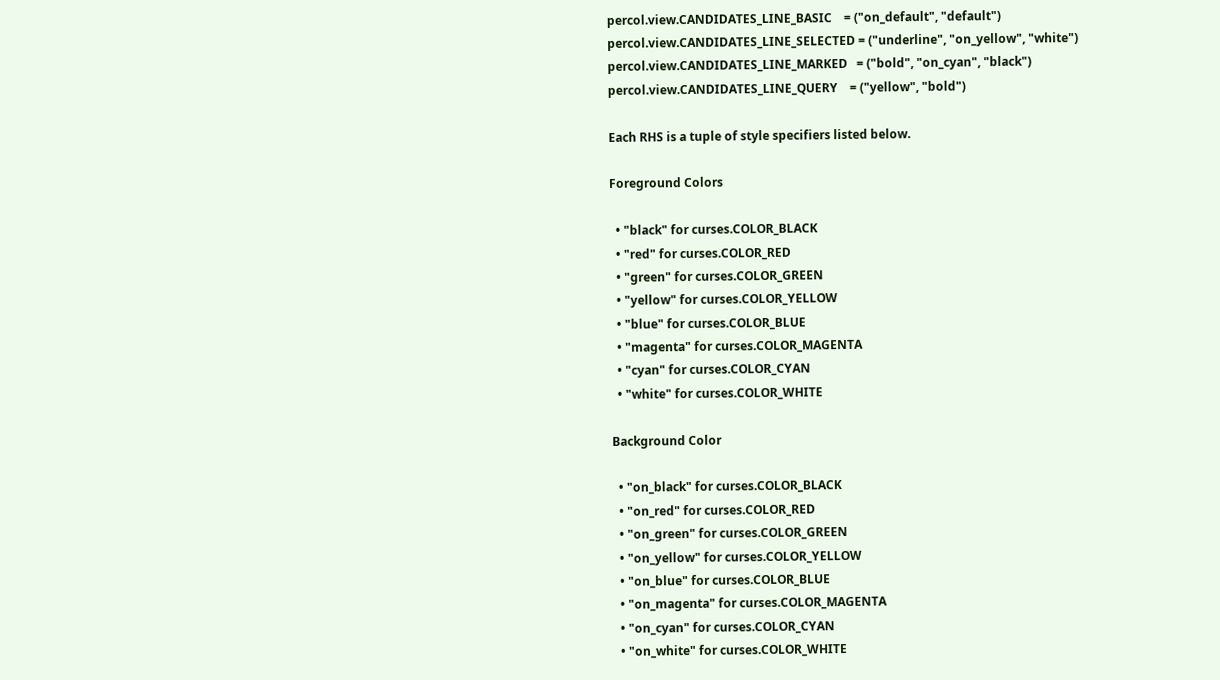percol.view.CANDIDATES_LINE_BASIC    = ("on_default", "default")
percol.view.CANDIDATES_LINE_SELECTED = ("underline", "on_yellow", "white")
percol.view.CANDIDATES_LINE_MARKED   = ("bold", "on_cyan", "black")
percol.view.CANDIDATES_LINE_QUERY    = ("yellow", "bold")

Each RHS is a tuple of style specifiers listed below.

Foreground Colors

  • "black" for curses.COLOR_BLACK
  • "red" for curses.COLOR_RED
  • "green" for curses.COLOR_GREEN
  • "yellow" for curses.COLOR_YELLOW
  • "blue" for curses.COLOR_BLUE
  • "magenta" for curses.COLOR_MAGENTA
  • "cyan" for curses.COLOR_CYAN
  • "white" for curses.COLOR_WHITE

Background Color

  • "on_black" for curses.COLOR_BLACK
  • "on_red" for curses.COLOR_RED
  • "on_green" for curses.COLOR_GREEN
  • "on_yellow" for curses.COLOR_YELLOW
  • "on_blue" for curses.COLOR_BLUE
  • "on_magenta" for curses.COLOR_MAGENTA
  • "on_cyan" for curses.COLOR_CYAN
  • "on_white" for curses.COLOR_WHITE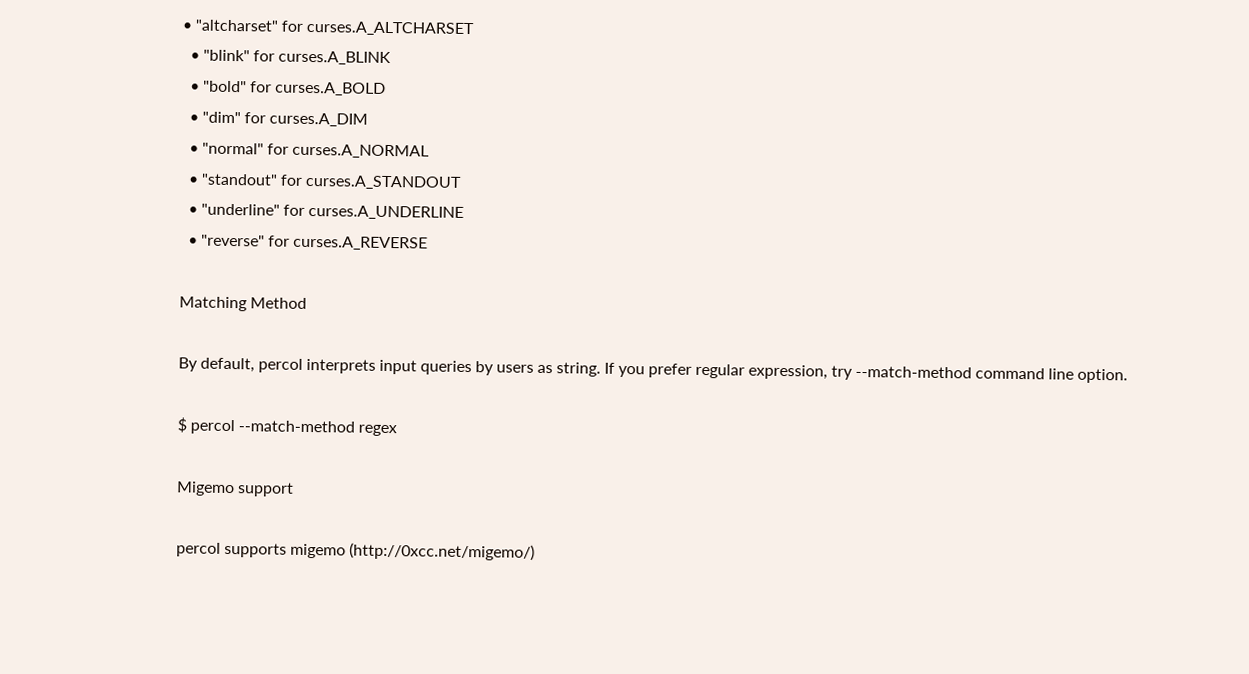• "altcharset" for curses.A_ALTCHARSET
  • "blink" for curses.A_BLINK
  • "bold" for curses.A_BOLD
  • "dim" for curses.A_DIM
  • "normal" for curses.A_NORMAL
  • "standout" for curses.A_STANDOUT
  • "underline" for curses.A_UNDERLINE
  • "reverse" for curses.A_REVERSE

Matching Method

By default, percol interprets input queries by users as string. If you prefer regular expression, try --match-method command line option.

$ percol --match-method regex

Migemo support

percol supports migemo (http://0xcc.net/migemo/)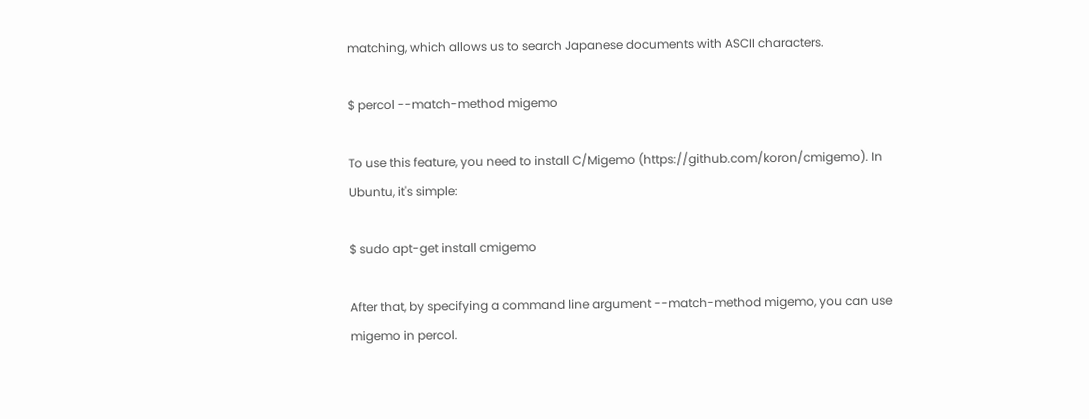matching, which allows us to search Japanese documents with ASCII characters.

$ percol --match-method migemo

To use this feature, you need to install C/Migemo (https://github.com/koron/cmigemo). In Ubuntu, it's simple:

$ sudo apt-get install cmigemo

After that, by specifying a command line argument --match-method migemo, you can use migemo in percol.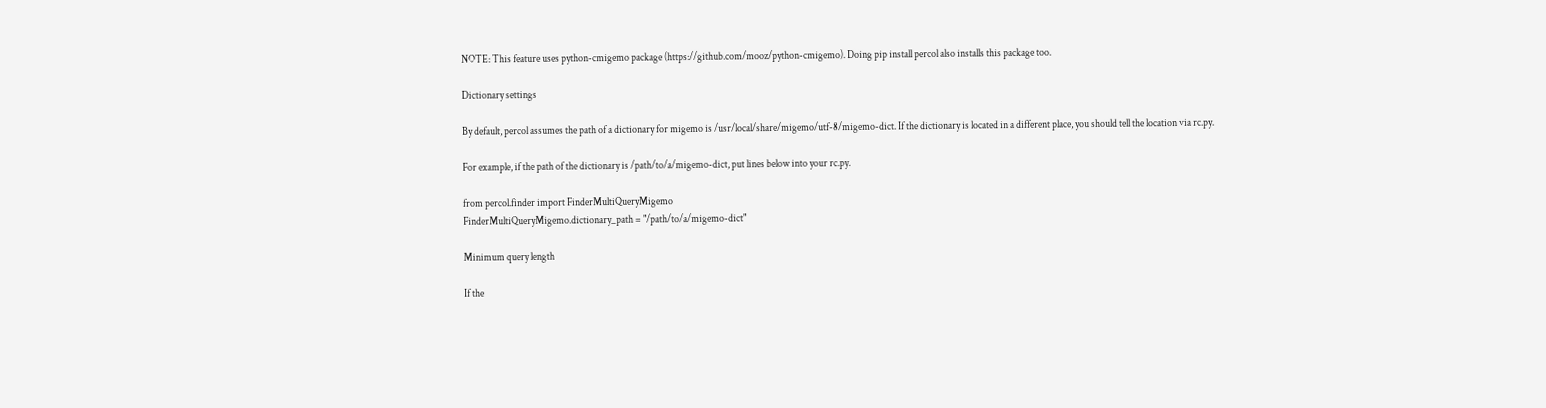NOTE: This feature uses python-cmigemo package (https://github.com/mooz/python-cmigemo). Doing pip install percol also installs this package too.

Dictionary settings

By default, percol assumes the path of a dictionary for migemo is /usr/local/share/migemo/utf-8/migemo-dict. If the dictionary is located in a different place, you should tell the location via rc.py.

For example, if the path of the dictionary is /path/to/a/migemo-dict, put lines below into your rc.py.

from percol.finder import FinderMultiQueryMigemo
FinderMultiQueryMigemo.dictionary_path = "/path/to/a/migemo-dict"

Minimum query length

If the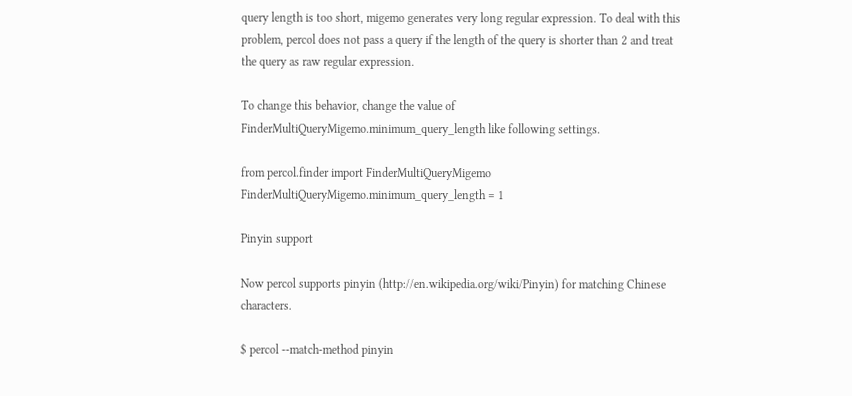query length is too short, migemo generates very long regular expression. To deal with this problem, percol does not pass a query if the length of the query is shorter than 2 and treat the query as raw regular expression.

To change this behavior, change the value of FinderMultiQueryMigemo.minimum_query_length like following settings.

from percol.finder import FinderMultiQueryMigemo
FinderMultiQueryMigemo.minimum_query_length = 1

Pinyin support

Now percol supports pinyin (http://en.wikipedia.org/wiki/Pinyin) for matching Chinese characters.

$ percol --match-method pinyin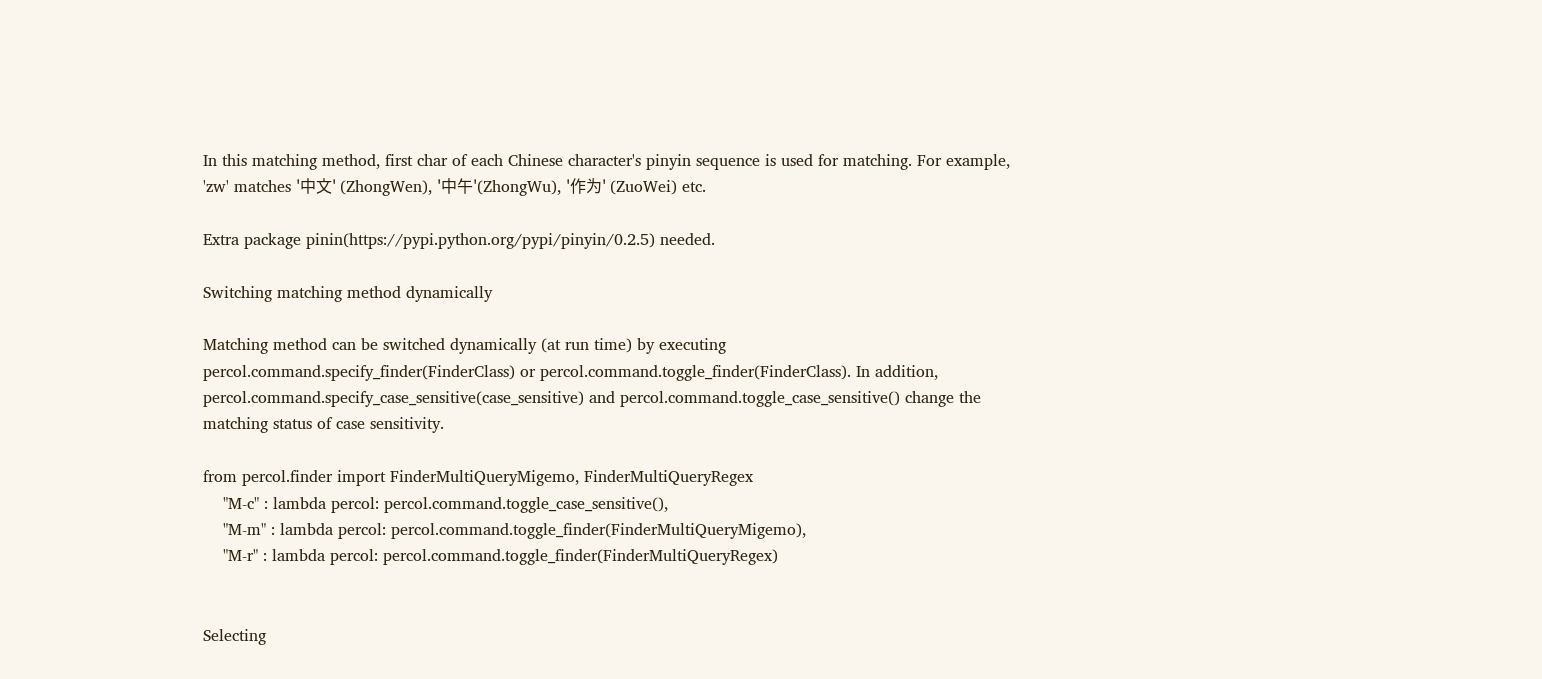In this matching method, first char of each Chinese character's pinyin sequence is used for matching. For example, 'zw' matches '中文' (ZhongWen), '中午'(ZhongWu), '作为' (ZuoWei) etc.

Extra package pinin(https://pypi.python.org/pypi/pinyin/0.2.5) needed.

Switching matching method dynamically

Matching method can be switched dynamically (at run time) by executing percol.command.specify_finder(FinderClass) or percol.command.toggle_finder(FinderClass). In addition, percol.command.specify_case_sensitive(case_sensitive) and percol.command.toggle_case_sensitive() change the matching status of case sensitivity.

from percol.finder import FinderMultiQueryMigemo, FinderMultiQueryRegex
    "M-c" : lambda percol: percol.command.toggle_case_sensitive(),
    "M-m" : lambda percol: percol.command.toggle_finder(FinderMultiQueryMigemo),
    "M-r" : lambda percol: percol.command.toggle_finder(FinderMultiQueryRegex)


Selecting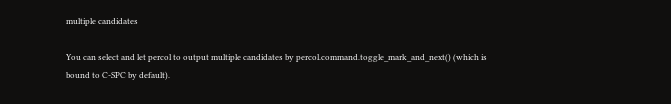multiple candidates

You can select and let percol to output multiple candidates by percol.command.toggle_mark_and_next() (which is bound to C-SPC by default).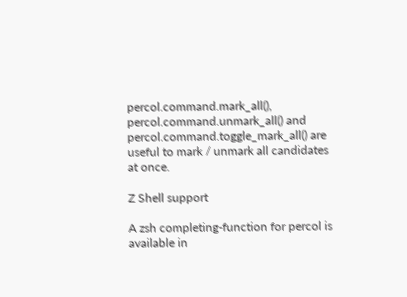percol.command.mark_all(), percol.command.unmark_all() and percol.command.toggle_mark_all() are useful to mark / unmark all candidates at once.

Z Shell support

A zsh completing-function for percol is available in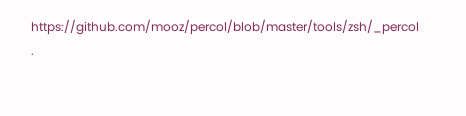https://github.com/mooz/percol/blob/master/tools/zsh/_percol .